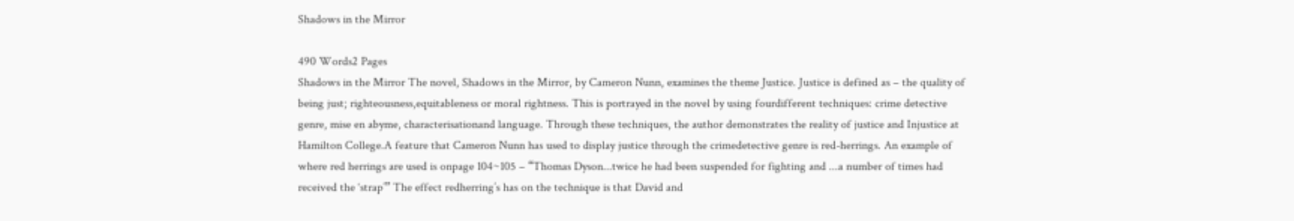Shadows in the Mirror

490 Words2 Pages
Shadows in the Mirror The novel, Shadows in the Mirror, by Cameron Nunn, examines the theme Justice. Justice is defined as – the quality of being just; righteousness,equitableness or moral rightness. This is portrayed in the novel by using fourdifferent techniques: crime detective genre, mise en abyme, characterisationand language. Through these techniques, the author demonstrates the reality of justice and Injustice at Hamilton College.A feature that Cameron Nunn has used to display justice through the crimedetective genre is red-herrings. An example of where red herrings are used is onpage 104~105 – “Thomas Dyson...twice he had been suspended for fighting and ...a number of times had received the ‘strap’” The effect redherring’s has on the technique is that David and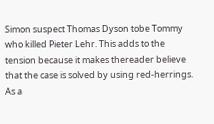Simon suspect Thomas Dyson tobe Tommy who killed Pieter Lehr. This adds to the tension because it makes thereader believe that the case is solved by using red-herrings. As a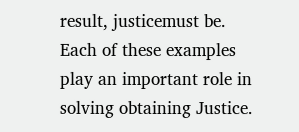result, justicemust be. Each of these examples play an important role in solving obtaining Justice.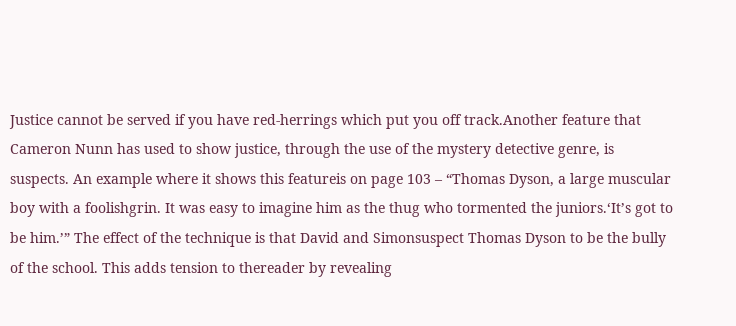Justice cannot be served if you have red-herrings which put you off track.Another feature that Cameron Nunn has used to show justice, through the use of the mystery detective genre, is suspects. An example where it shows this featureis on page 103 – “Thomas Dyson, a large muscular boy with a foolishgrin. It was easy to imagine him as the thug who tormented the juniors.‘It’s got to be him.’” The effect of the technique is that David and Simonsuspect Thomas Dyson to be the bully of the school. This adds tension to thereader by revealing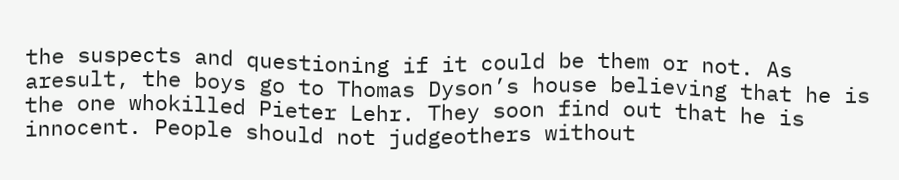the suspects and questioning if it could be them or not. As aresult, the boys go to Thomas Dyson’s house believing that he is the one whokilled Pieter Lehr. They soon find out that he is innocent. People should not judgeothers without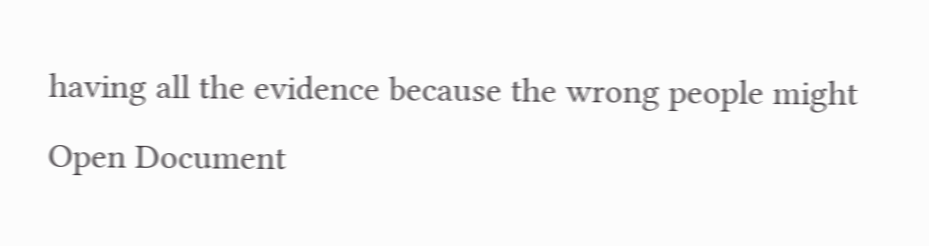having all the evidence because the wrong people might
Open Document